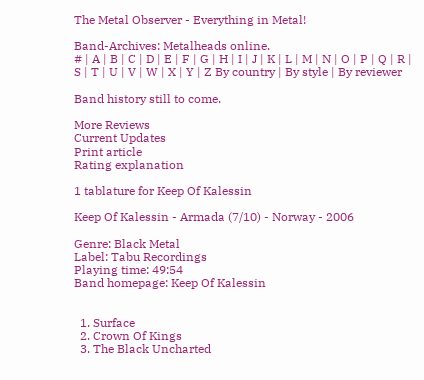The Metal Observer - Everything in Metal!

Band-Archives: Metalheads online.
# | A | B | C | D | E | F | G | H | I | J | K | L | M | N | O | P | Q | R | S | T | U | V | W | X | Y | Z By country | By style | By reviewer

Band history still to come.

More Reviews
Current Updates
Print article
Rating explanation

1 tablature for Keep Of Kalessin

Keep Of Kalessin - Armada (7/10) - Norway - 2006

Genre: Black Metal
Label: Tabu Recordings
Playing time: 49:54
Band homepage: Keep Of Kalessin


  1. Surface
  2. Crown Of Kings
  3. The Black Uncharted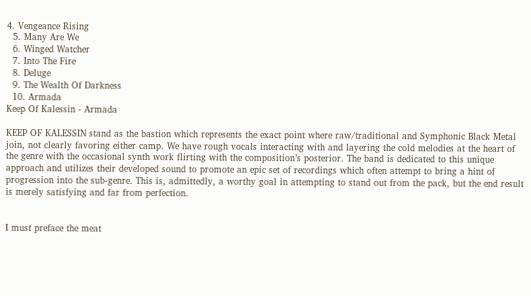4. Vengeance Rising
  5. Many Are We
  6. Winged Watcher
  7. Into The Fire
  8. Deluge
  9. The Wealth Of Darkness
  10. Armada
Keep Of Kalessin - Armada

KEEP OF KALESSIN stand as the bastion which represents the exact point where raw/traditional and Symphonic Black Metal join, not clearly favoring either camp. We have rough vocals interacting with and layering the cold melodies at the heart of the genre with the occasional synth work flirting with the composition’s posterior. The band is dedicated to this unique approach and utilizes their developed sound to promote an epic set of recordings which often attempt to bring a hint of progression into the sub-genre. This is, admittedly, a worthy goal in attempting to stand out from the pack, but the end result is merely satisfying and far from perfection.


I must preface the meat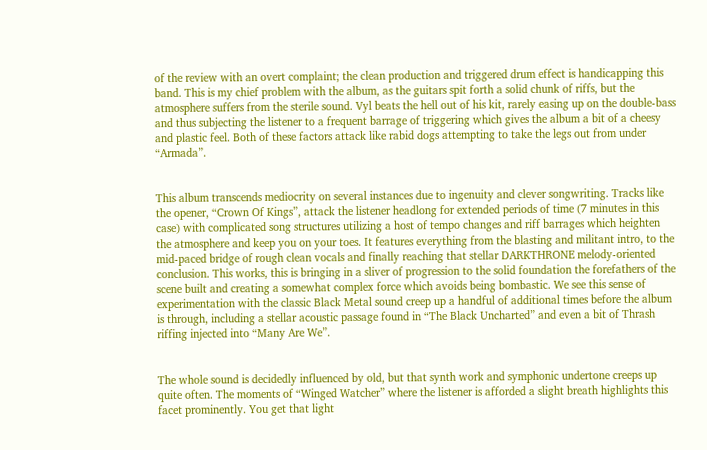of the review with an overt complaint; the clean production and triggered drum effect is handicapping this band. This is my chief problem with the album, as the guitars spit forth a solid chunk of riffs, but the atmosphere suffers from the sterile sound. Vyl beats the hell out of his kit, rarely easing up on the double-bass and thus subjecting the listener to a frequent barrage of triggering which gives the album a bit of a cheesy and plastic feel. Both of these factors attack like rabid dogs attempting to take the legs out from under “Armada”.


This album transcends mediocrity on several instances due to ingenuity and clever songwriting. Tracks like the opener, “Crown Of Kings”, attack the listener headlong for extended periods of time (7 minutes in this case) with complicated song structures utilizing a host of tempo changes and riff barrages which heighten the atmosphere and keep you on your toes. It features everything from the blasting and militant intro, to the mid-paced bridge of rough clean vocals and finally reaching that stellar DARKTHRONE melody-oriented conclusion. This works, this is bringing in a sliver of progression to the solid foundation the forefathers of the scene built and creating a somewhat complex force which avoids being bombastic. We see this sense of experimentation with the classic Black Metal sound creep up a handful of additional times before the album is through, including a stellar acoustic passage found in “The Black Uncharted” and even a bit of Thrash riffing injected into “Many Are We”.


The whole sound is decidedly influenced by old, but that synth work and symphonic undertone creeps up quite often. The moments of “Winged Watcher” where the listener is afforded a slight breath highlights this facet prominently. You get that light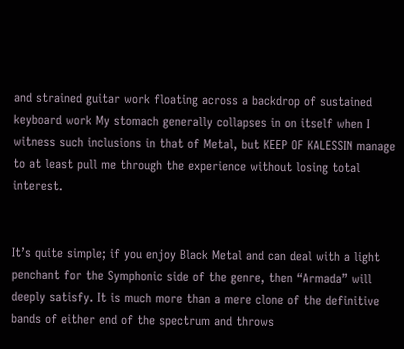and strained guitar work floating across a backdrop of sustained keyboard work My stomach generally collapses in on itself when I witness such inclusions in that of Metal, but KEEP OF KALESSIN manage to at least pull me through the experience without losing total interest.


It’s quite simple; if you enjoy Black Metal and can deal with a light penchant for the Symphonic side of the genre, then “Armada” will deeply satisfy. It is much more than a mere clone of the definitive bands of either end of the spectrum and throws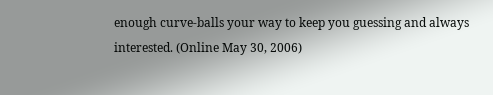enough curve-balls your way to keep you guessing and always interested. (Online May 30, 2006)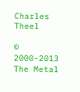Charles Theel

© 2000-2013 The Metal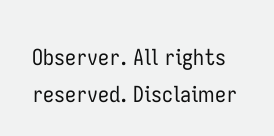Observer. All rights reserved. Disclaimer